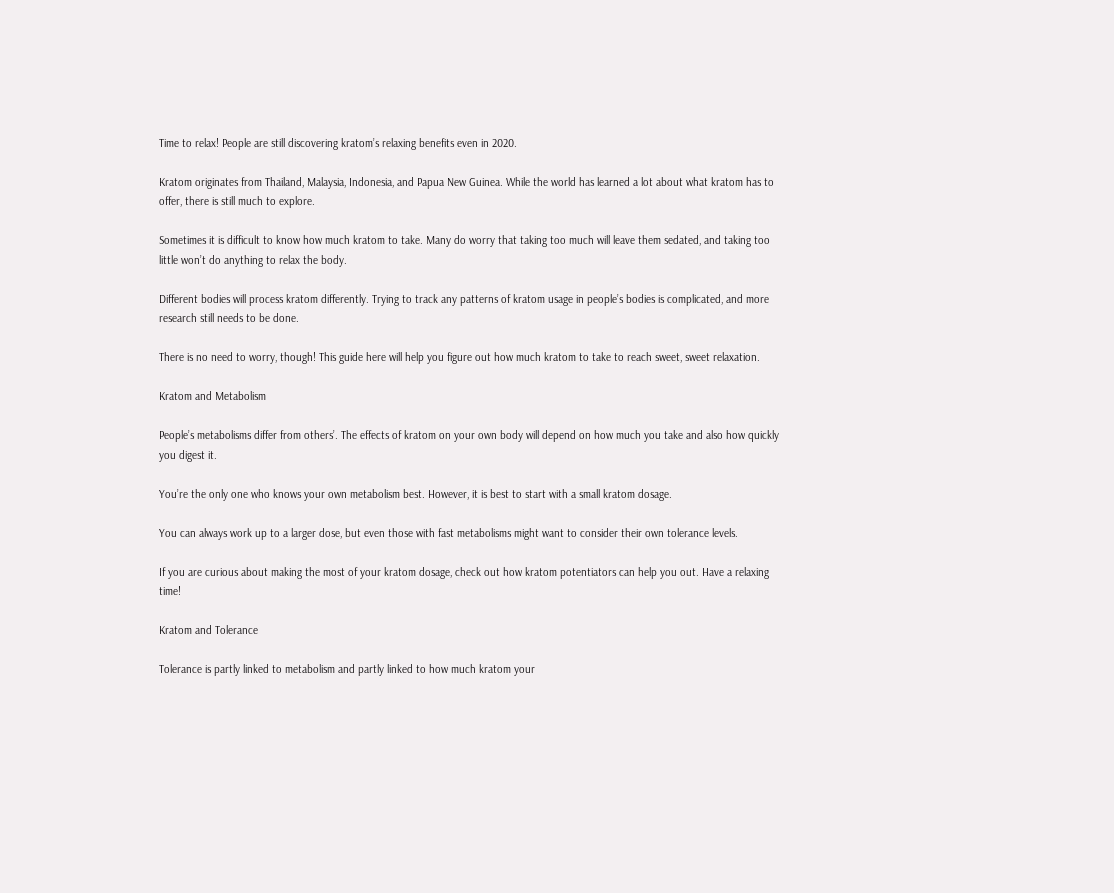Time to relax! People are still discovering kratom’s relaxing benefits even in 2020.

Kratom originates from Thailand, Malaysia, Indonesia, and Papua New Guinea. While the world has learned a lot about what kratom has to offer, there is still much to explore.

Sometimes it is difficult to know how much kratom to take. Many do worry that taking too much will leave them sedated, and taking too little won’t do anything to relax the body.

Different bodies will process kratom differently. Trying to track any patterns of kratom usage in people’s bodies is complicated, and more research still needs to be done.

There is no need to worry, though! This guide here will help you figure out how much kratom to take to reach sweet, sweet relaxation.

Kratom and Metabolism

People’s metabolisms differ from others’. The effects of kratom on your own body will depend on how much you take and also how quickly you digest it.

You’re the only one who knows your own metabolism best. However, it is best to start with a small kratom dosage.

You can always work up to a larger dose, but even those with fast metabolisms might want to consider their own tolerance levels.

If you are curious about making the most of your kratom dosage, check out how kratom potentiators can help you out. Have a relaxing time!

Kratom and Tolerance

Tolerance is partly linked to metabolism and partly linked to how much kratom your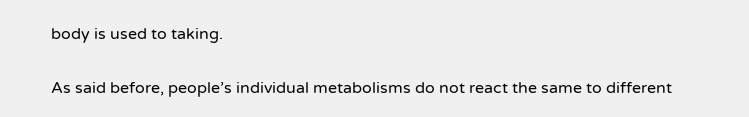body is used to taking.

As said before, people’s individual metabolisms do not react the same to different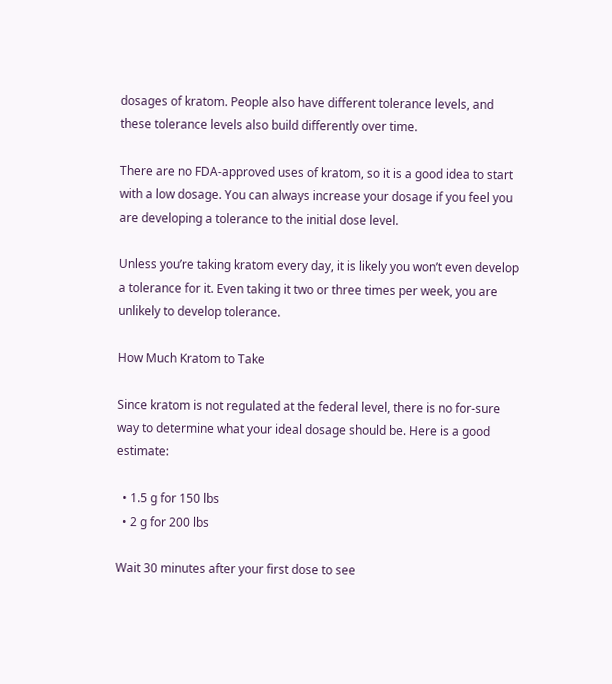dosages of kratom. People also have different tolerance levels, and these tolerance levels also build differently over time.

There are no FDA-approved uses of kratom, so it is a good idea to start with a low dosage. You can always increase your dosage if you feel you are developing a tolerance to the initial dose level.

Unless you’re taking kratom every day, it is likely you won’t even develop a tolerance for it. Even taking it two or three times per week, you are unlikely to develop tolerance.

How Much Kratom to Take

Since kratom is not regulated at the federal level, there is no for-sure way to determine what your ideal dosage should be. Here is a good estimate:

  • 1.5 g for 150 lbs
  • 2 g for 200 lbs

Wait 30 minutes after your first dose to see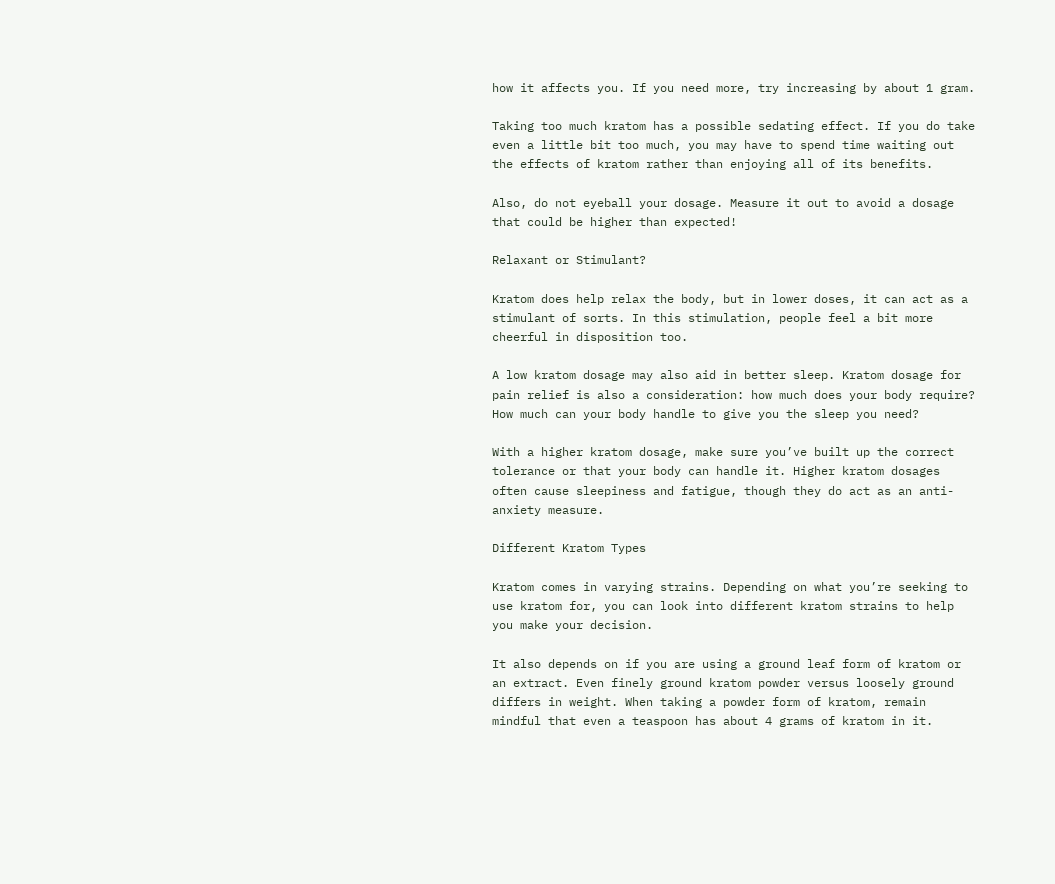how it affects you. If you need more, try increasing by about 1 gram.

Taking too much kratom has a possible sedating effect. If you do take even a little bit too much, you may have to spend time waiting out the effects of kratom rather than enjoying all of its benefits.

Also, do not eyeball your dosage. Measure it out to avoid a dosage that could be higher than expected!

Relaxant or Stimulant?

Kratom does help relax the body, but in lower doses, it can act as a stimulant of sorts. In this stimulation, people feel a bit more cheerful in disposition too.

A low kratom dosage may also aid in better sleep. Kratom dosage for pain relief is also a consideration: how much does your body require? How much can your body handle to give you the sleep you need?

With a higher kratom dosage, make sure you’ve built up the correct tolerance or that your body can handle it. Higher kratom dosages often cause sleepiness and fatigue, though they do act as an anti-anxiety measure.

Different Kratom Types

Kratom comes in varying strains. Depending on what you’re seeking to use kratom for, you can look into different kratom strains to help you make your decision.

It also depends on if you are using a ground leaf form of kratom or an extract. Even finely ground kratom powder versus loosely ground differs in weight. When taking a powder form of kratom, remain mindful that even a teaspoon has about 4 grams of kratom in it.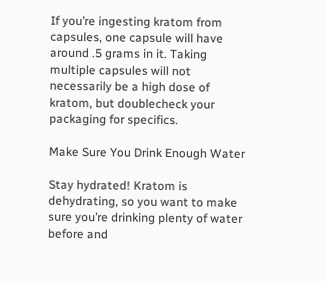If you’re ingesting kratom from capsules, one capsule will have around .5 grams in it. Taking multiple capsules will not necessarily be a high dose of kratom, but doublecheck your packaging for specifics.

Make Sure You Drink Enough Water

Stay hydrated! Kratom is dehydrating, so you want to make sure you’re drinking plenty of water before and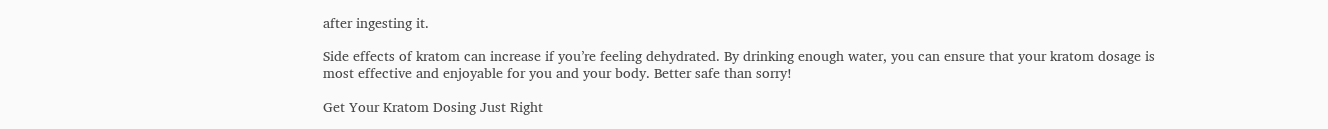after ingesting it.

Side effects of kratom can increase if you’re feeling dehydrated. By drinking enough water, you can ensure that your kratom dosage is most effective and enjoyable for you and your body. Better safe than sorry!

Get Your Kratom Dosing Just Right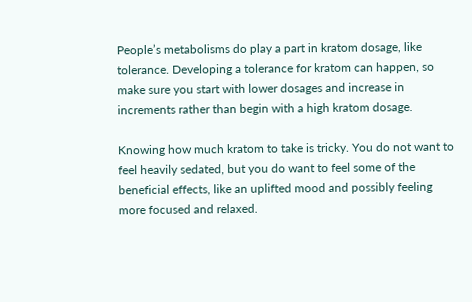People’s metabolisms do play a part in kratom dosage, like tolerance. Developing a tolerance for kratom can happen, so make sure you start with lower dosages and increase in increments rather than begin with a high kratom dosage.

Knowing how much kratom to take is tricky. You do not want to feel heavily sedated, but you do want to feel some of the beneficial effects, like an uplifted mood and possibly feeling more focused and relaxed.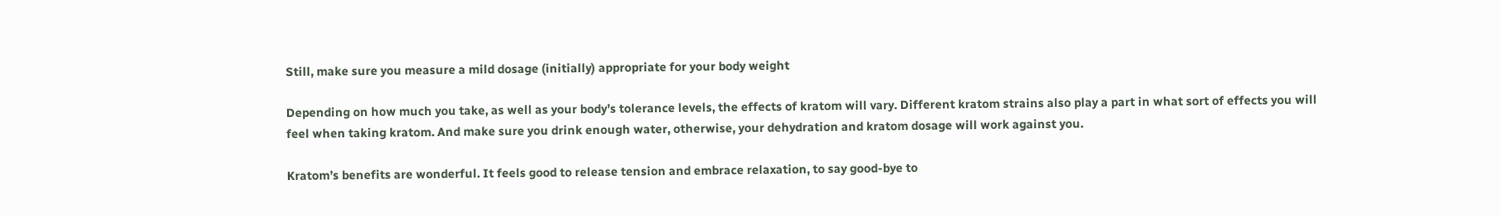Still, make sure you measure a mild dosage (initially) appropriate for your body weight

Depending on how much you take, as well as your body’s tolerance levels, the effects of kratom will vary. Different kratom strains also play a part in what sort of effects you will feel when taking kratom. And make sure you drink enough water, otherwise, your dehydration and kratom dosage will work against you.

Kratom’s benefits are wonderful. It feels good to release tension and embrace relaxation, to say good-bye to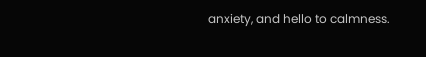anxiety, and hello to calmness.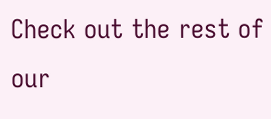Check out the rest of our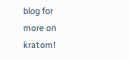blog for more on kratom!